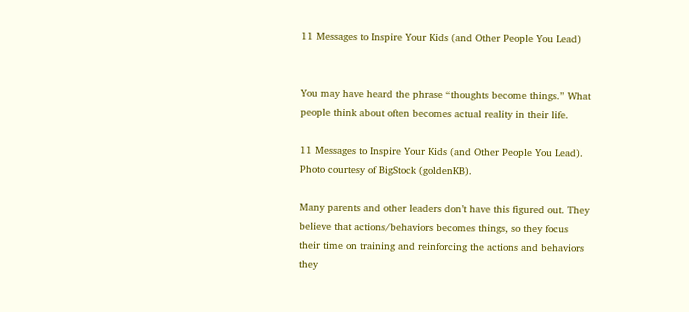11 Messages to Inspire Your Kids (and Other People You Lead)


You may have heard the phrase “thoughts become things.” What people think about often becomes actual reality in their life.

11 Messages to Inspire Your Kids (and Other People You Lead). Photo courtesy of BigStock (goldenKB).

Many parents and other leaders don’t have this figured out. They believe that actions/behaviors becomes things, so they focus their time on training and reinforcing the actions and behaviors they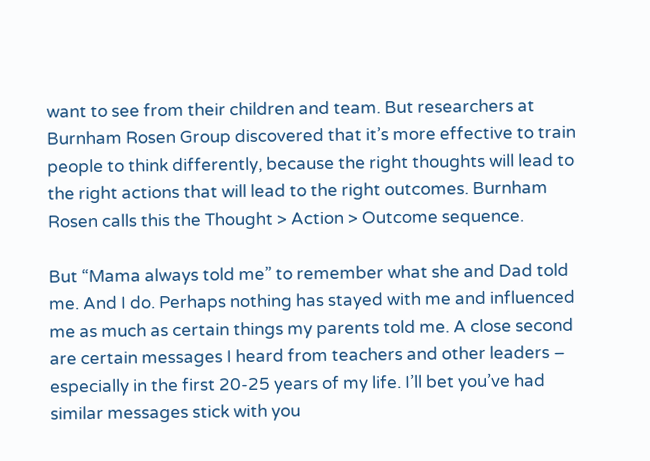want to see from their children and team. But researchers at Burnham Rosen Group discovered that it’s more effective to train people to think differently, because the right thoughts will lead to the right actions that will lead to the right outcomes. Burnham Rosen calls this the Thought > Action > Outcome sequence.

But “Mama always told me” to remember what she and Dad told me. And I do. Perhaps nothing has stayed with me and influenced me as much as certain things my parents told me. A close second are certain messages I heard from teachers and other leaders – especially in the first 20-25 years of my life. I’ll bet you’ve had similar messages stick with you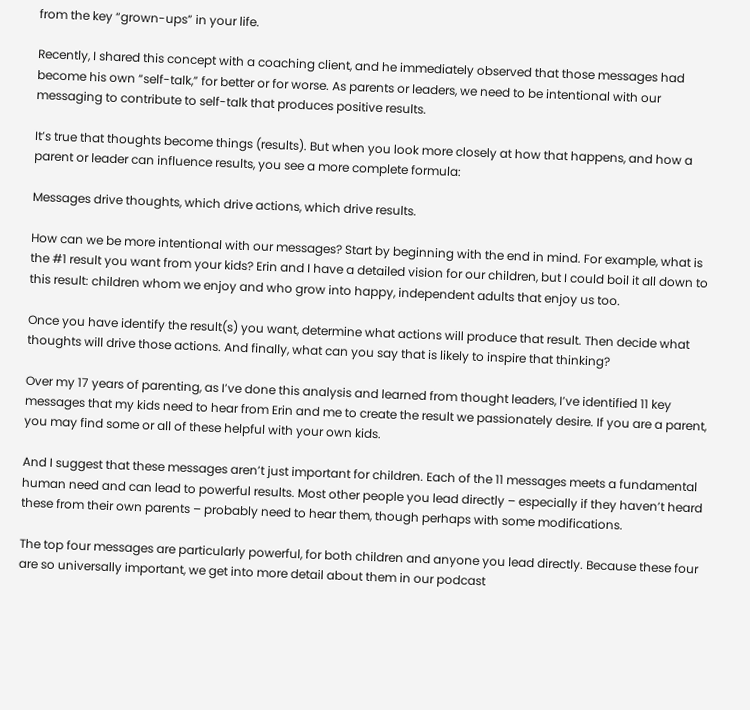from the key “grown-ups” in your life.

Recently, I shared this concept with a coaching client, and he immediately observed that those messages had become his own “self-talk,” for better or for worse. As parents or leaders, we need to be intentional with our messaging to contribute to self-talk that produces positive results.

It’s true that thoughts become things (results). But when you look more closely at how that happens, and how a parent or leader can influence results, you see a more complete formula:

Messages drive thoughts, which drive actions, which drive results.

How can we be more intentional with our messages? Start by beginning with the end in mind. For example, what is the #1 result you want from your kids? Erin and I have a detailed vision for our children, but I could boil it all down to this result: children whom we enjoy and who grow into happy, independent adults that enjoy us too.

Once you have identify the result(s) you want, determine what actions will produce that result. Then decide what thoughts will drive those actions. And finally, what can you say that is likely to inspire that thinking?

Over my 17 years of parenting, as I’ve done this analysis and learned from thought leaders, I’ve identified 11 key messages that my kids need to hear from Erin and me to create the result we passionately desire. If you are a parent, you may find some or all of these helpful with your own kids.

And I suggest that these messages aren’t just important for children. Each of the 11 messages meets a fundamental human need and can lead to powerful results. Most other people you lead directly – especially if they haven’t heard these from their own parents – probably need to hear them, though perhaps with some modifications.

The top four messages are particularly powerful, for both children and anyone you lead directly. Because these four are so universally important, we get into more detail about them in our podcast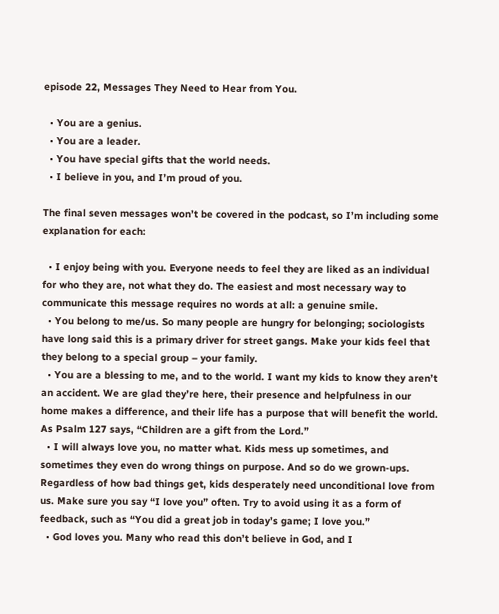episode 22, Messages They Need to Hear from You.

  • You are a genius.
  • You are a leader.
  • You have special gifts that the world needs.
  • I believe in you, and I’m proud of you.

The final seven messages won’t be covered in the podcast, so I’m including some explanation for each:

  • I enjoy being with you. Everyone needs to feel they are liked as an individual for who they are, not what they do. The easiest and most necessary way to communicate this message requires no words at all: a genuine smile.
  • You belong to me/us. So many people are hungry for belonging; sociologists have long said this is a primary driver for street gangs. Make your kids feel that they belong to a special group – your family.
  • You are a blessing to me, and to the world. I want my kids to know they aren’t an accident. We are glad they’re here, their presence and helpfulness in our home makes a difference, and their life has a purpose that will benefit the world. As Psalm 127 says, “Children are a gift from the Lord.”
  • I will always love you, no matter what. Kids mess up sometimes, and sometimes they even do wrong things on purpose. And so do we grown-ups. Regardless of how bad things get, kids desperately need unconditional love from us. Make sure you say “I love you” often. Try to avoid using it as a form of feedback, such as “You did a great job in today’s game; I love you.”
  • God loves you. Many who read this don’t believe in God, and I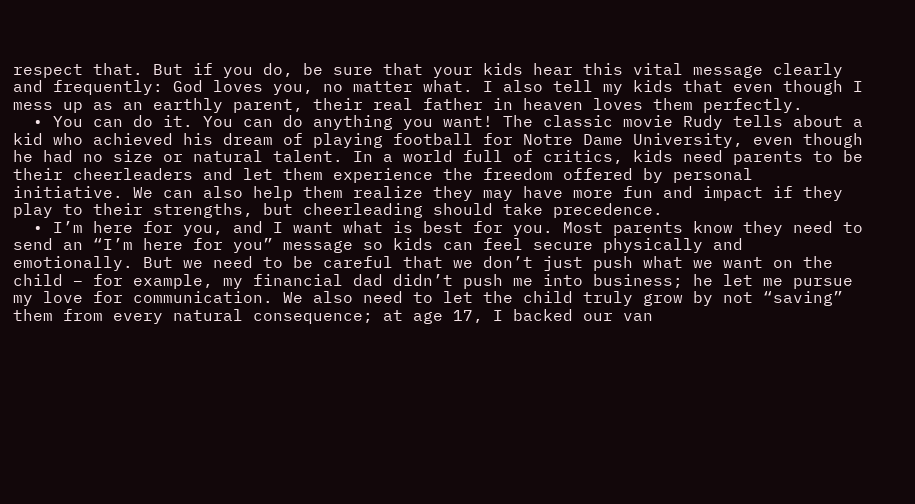respect that. But if you do, be sure that your kids hear this vital message clearly and frequently: God loves you, no matter what. I also tell my kids that even though I mess up as an earthly parent, their real father in heaven loves them perfectly.
  • You can do it. You can do anything you want! The classic movie Rudy tells about a kid who achieved his dream of playing football for Notre Dame University, even though he had no size or natural talent. In a world full of critics, kids need parents to be their cheerleaders and let them experience the freedom offered by personal initiative. We can also help them realize they may have more fun and impact if they play to their strengths, but cheerleading should take precedence.
  • I’m here for you, and I want what is best for you. Most parents know they need to send an “I’m here for you” message so kids can feel secure physically and emotionally. But we need to be careful that we don’t just push what we want on the child – for example, my financial dad didn’t push me into business; he let me pursue my love for communication. We also need to let the child truly grow by not “saving” them from every natural consequence; at age 17, I backed our van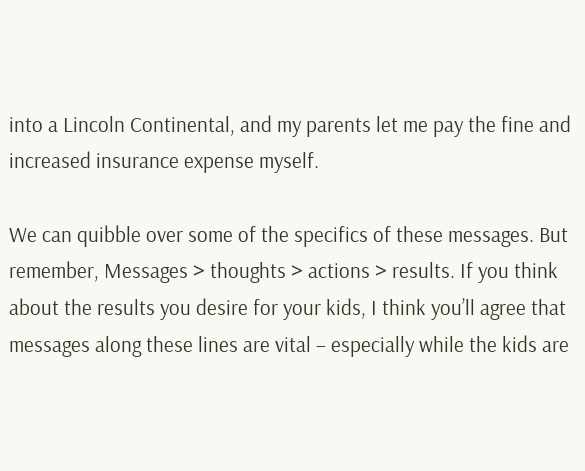into a Lincoln Continental, and my parents let me pay the fine and increased insurance expense myself.

We can quibble over some of the specifics of these messages. But remember, Messages > thoughts > actions > results. If you think about the results you desire for your kids, I think you’ll agree that messages along these lines are vital – especially while the kids are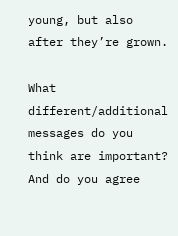young, but also after they’re grown.

What different/additional messages do you think are important? And do you agree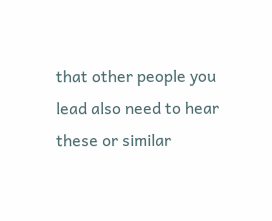that other people you lead also need to hear these or similar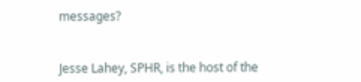messages?


Jesse Lahey, SPHR, is the host of the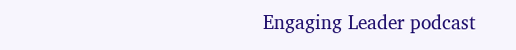Engaging Leader podcast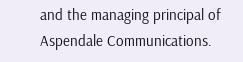and the managing principal of Aspendale Communications.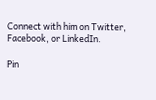Connect with him on Twitter, Facebook, or LinkedIn.

Pin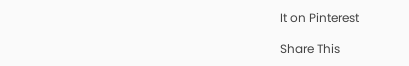It on Pinterest

Share This